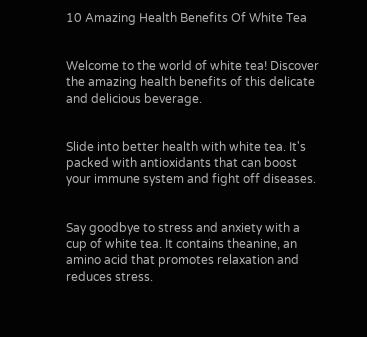10 Amazing Health Benefits Of White Tea


Welcome to the world of white tea! Discover the amazing health benefits of this delicate and delicious beverage.


Slide into better health with white tea. It's packed with antioxidants that can boost your immune system and fight off diseases.


Say goodbye to stress and anxiety with a cup of white tea. It contains theanine, an amino acid that promotes relaxation and reduces stress.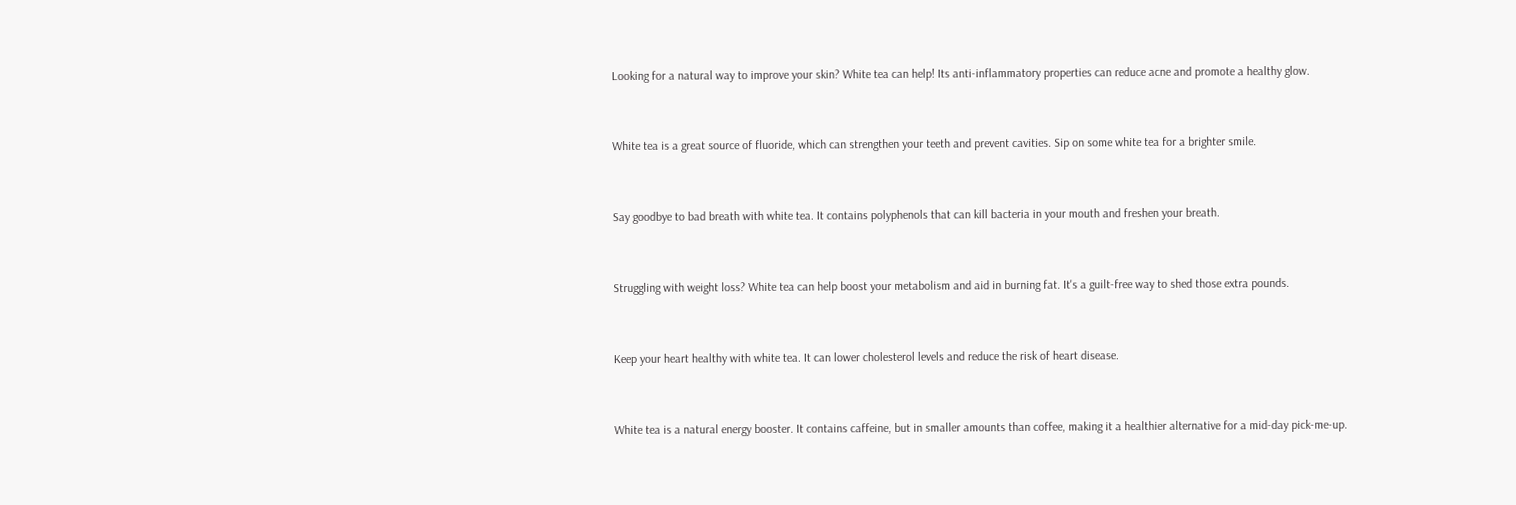Looking for a natural way to improve your skin? White tea can help! Its anti-inflammatory properties can reduce acne and promote a healthy glow.


White tea is a great source of fluoride, which can strengthen your teeth and prevent cavities. Sip on some white tea for a brighter smile.


Say goodbye to bad breath with white tea. It contains polyphenols that can kill bacteria in your mouth and freshen your breath.


Struggling with weight loss? White tea can help boost your metabolism and aid in burning fat. It's a guilt-free way to shed those extra pounds.


Keep your heart healthy with white tea. It can lower cholesterol levels and reduce the risk of heart disease.


White tea is a natural energy booster. It contains caffeine, but in smaller amounts than coffee, making it a healthier alternative for a mid-day pick-me-up.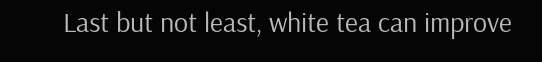Last but not least, white tea can improve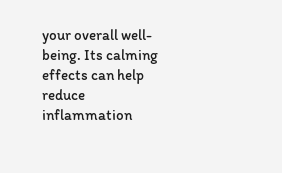your overall well-being. Its calming effects can help reduce inflammation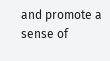and promote a sense of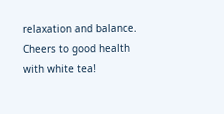relaxation and balance. Cheers to good health with white tea!